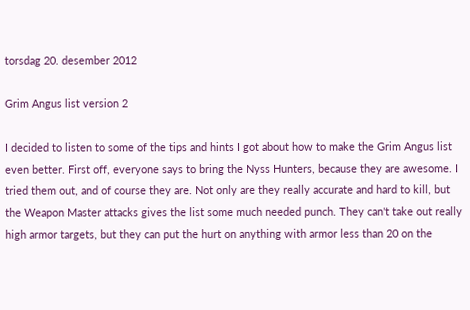torsdag 20. desember 2012

Grim Angus list version 2

I decided to listen to some of the tips and hints I got about how to make the Grim Angus list even better. First off, everyone says to bring the Nyss Hunters, because they are awesome. I tried them out, and of course they are. Not only are they really accurate and hard to kill, but the Weapon Master attacks gives the list some much needed punch. They can't take out really high armor targets, but they can put the hurt on anything with armor less than 20 on the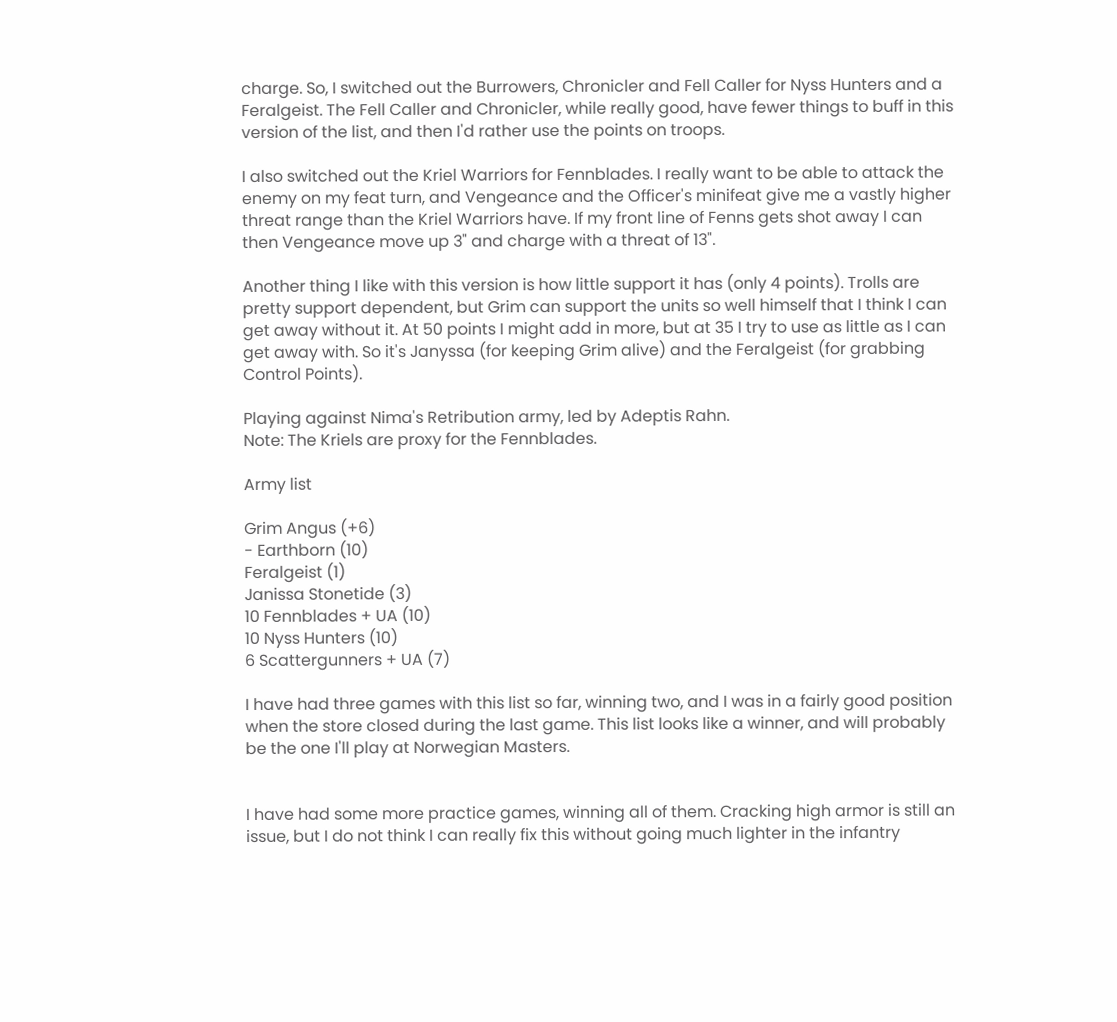charge. So, I switched out the Burrowers, Chronicler and Fell Caller for Nyss Hunters and a Feralgeist. The Fell Caller and Chronicler, while really good, have fewer things to buff in this version of the list, and then I'd rather use the points on troops.

I also switched out the Kriel Warriors for Fennblades. I really want to be able to attack the enemy on my feat turn, and Vengeance and the Officer's minifeat give me a vastly higher threat range than the Kriel Warriors have. If my front line of Fenns gets shot away I can then Vengeance move up 3" and charge with a threat of 13".

Another thing I like with this version is how little support it has (only 4 points). Trolls are pretty support dependent, but Grim can support the units so well himself that I think I can get away without it. At 50 points I might add in more, but at 35 I try to use as little as I can get away with. So it's Janyssa (for keeping Grim alive) and the Feralgeist (for grabbing Control Points).

Playing against Nima's Retribution army, led by Adeptis Rahn.
Note: The Kriels are proxy for the Fennblades.

Army list

Grim Angus (+6)
- Earthborn (10)
Feralgeist (1)
Janissa Stonetide (3)
10 Fennblades + UA (10)
10 Nyss Hunters (10)
6 Scattergunners + UA (7)

I have had three games with this list so far, winning two, and I was in a fairly good position when the store closed during the last game. This list looks like a winner, and will probably be the one I'll play at Norwegian Masters.


I have had some more practice games, winning all of them. Cracking high armor is still an issue, but I do not think I can really fix this without going much lighter in the infantry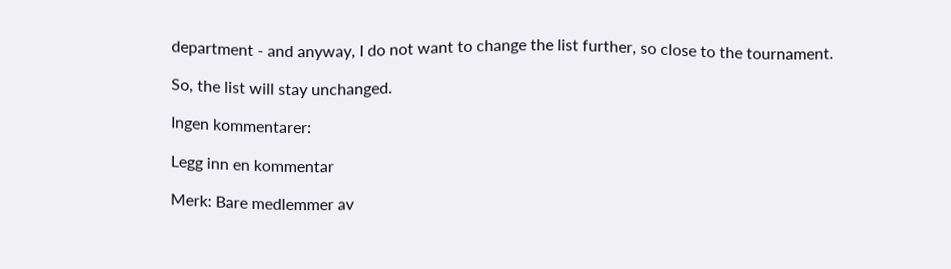department - and anyway, I do not want to change the list further, so close to the tournament.

So, the list will stay unchanged.

Ingen kommentarer:

Legg inn en kommentar

Merk: Bare medlemmer av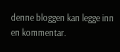denne bloggen kan legge inn en kommentar.